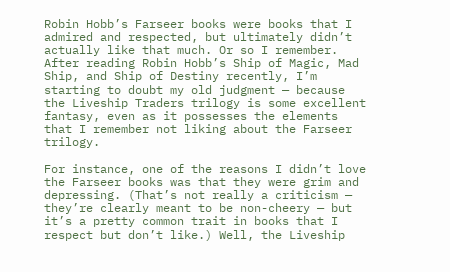Robin Hobb’s Farseer books were books that I admired and respected, but ultimately didn’t actually like that much. Or so I remember. After reading Robin Hobb’s Ship of Magic, Mad Ship, and Ship of Destiny recently, I’m starting to doubt my old judgment — because the Liveship Traders trilogy is some excellent fantasy, even as it possesses the elements that I remember not liking about the Farseer trilogy.

For instance, one of the reasons I didn’t love the Farseer books was that they were grim and depressing. (That’s not really a criticism — they’re clearly meant to be non-cheery — but it’s a pretty common trait in books that I respect but don’t like.) Well, the Liveship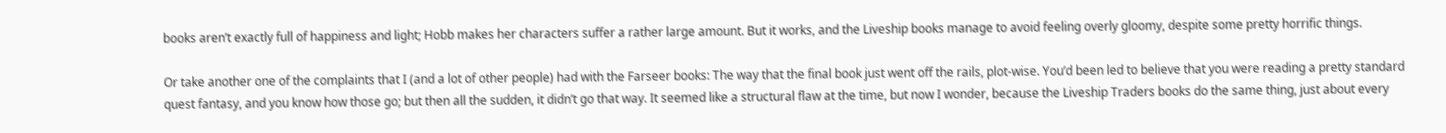books aren’t exactly full of happiness and light; Hobb makes her characters suffer a rather large amount. But it works, and the Liveship books manage to avoid feeling overly gloomy, despite some pretty horrific things.

Or take another one of the complaints that I (and a lot of other people) had with the Farseer books: The way that the final book just went off the rails, plot-wise. You’d been led to believe that you were reading a pretty standard quest fantasy, and you know how those go; but then all the sudden, it didn’t go that way. It seemed like a structural flaw at the time, but now I wonder, because the Liveship Traders books do the same thing, just about every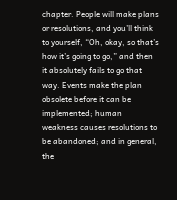chapter. People will make plans or resolutions, and you’ll think to yourself, “Oh, okay, so that’s how it’s going to go,” and then it absolutely fails to go that way. Events make the plan obsolete before it can be implemented; human weakness causes resolutions to be abandoned; and in general, the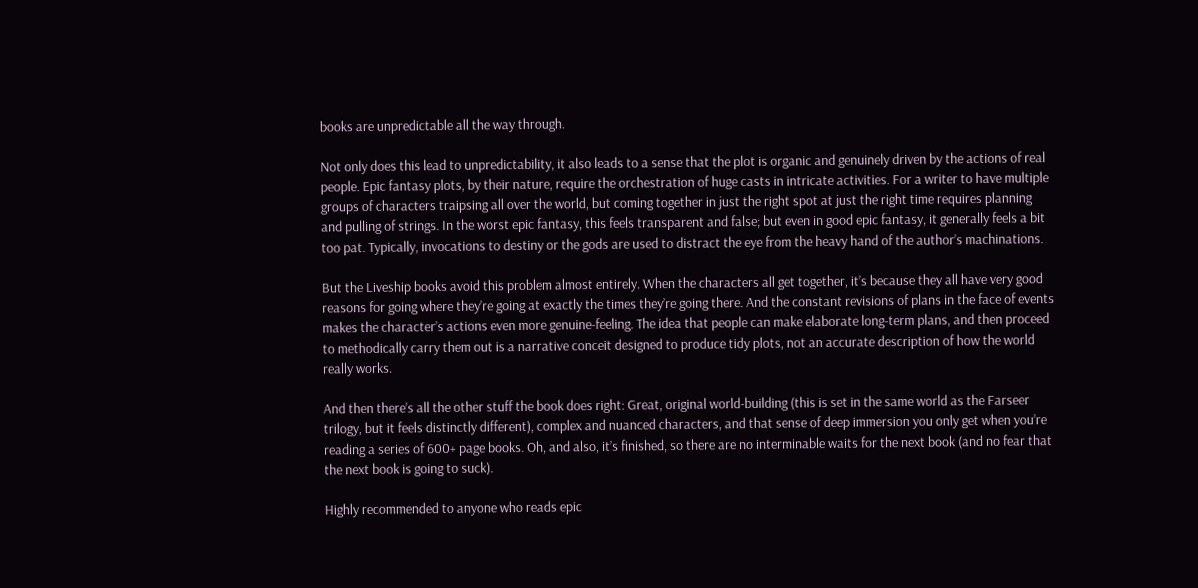books are unpredictable all the way through.

Not only does this lead to unpredictability, it also leads to a sense that the plot is organic and genuinely driven by the actions of real people. Epic fantasy plots, by their nature, require the orchestration of huge casts in intricate activities. For a writer to have multiple groups of characters traipsing all over the world, but coming together in just the right spot at just the right time requires planning and pulling of strings. In the worst epic fantasy, this feels transparent and false; but even in good epic fantasy, it generally feels a bit too pat. Typically, invocations to destiny or the gods are used to distract the eye from the heavy hand of the author’s machinations.

But the Liveship books avoid this problem almost entirely. When the characters all get together, it’s because they all have very good reasons for going where they’re going at exactly the times they’re going there. And the constant revisions of plans in the face of events makes the character’s actions even more genuine-feeling. The idea that people can make elaborate long-term plans, and then proceed to methodically carry them out is a narrative conceit designed to produce tidy plots, not an accurate description of how the world really works.

And then there’s all the other stuff the book does right: Great, original world-building (this is set in the same world as the Farseer trilogy, but it feels distinctly different), complex and nuanced characters, and that sense of deep immersion you only get when you’re reading a series of 600+ page books. Oh, and also, it’s finished, so there are no interminable waits for the next book (and no fear that the next book is going to suck).

Highly recommended to anyone who reads epic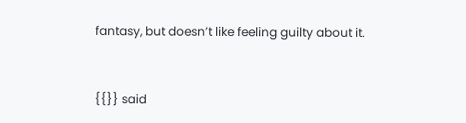fantasy, but doesn’t like feeling guilty about it.


{{}} said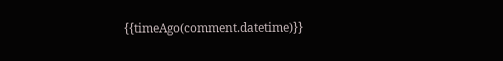{{timeAgo(comment.datetime)}}